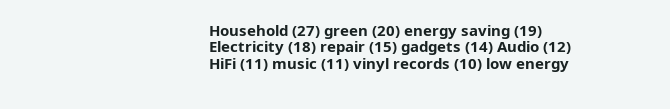Household (27) green (20) energy saving (19) Electricity (18) repair (15) gadgets (14) Audio (12) HiFi (11) music (11) vinyl records (10) low energy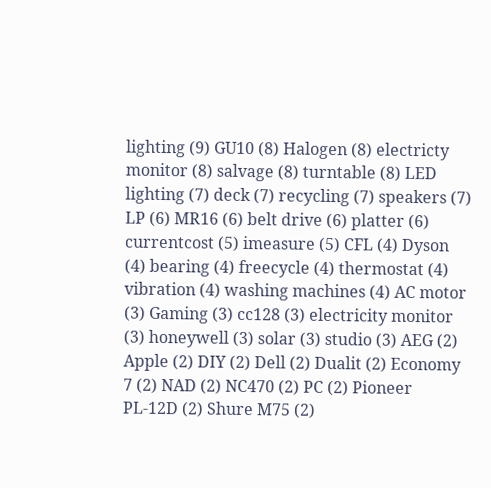lighting (9) GU10 (8) Halogen (8) electricty monitor (8) salvage (8) turntable (8) LED lighting (7) deck (7) recycling (7) speakers (7) LP (6) MR16 (6) belt drive (6) platter (6) currentcost (5) imeasure (5) CFL (4) Dyson (4) bearing (4) freecycle (4) thermostat (4) vibration (4) washing machines (4) AC motor (3) Gaming (3) cc128 (3) electricity monitor (3) honeywell (3) solar (3) studio (3) AEG (2) Apple (2) DIY (2) Dell (2) Dualit (2) Economy 7 (2) NAD (2) NC470 (2) PC (2) Pioneer PL-12D (2) Shure M75 (2)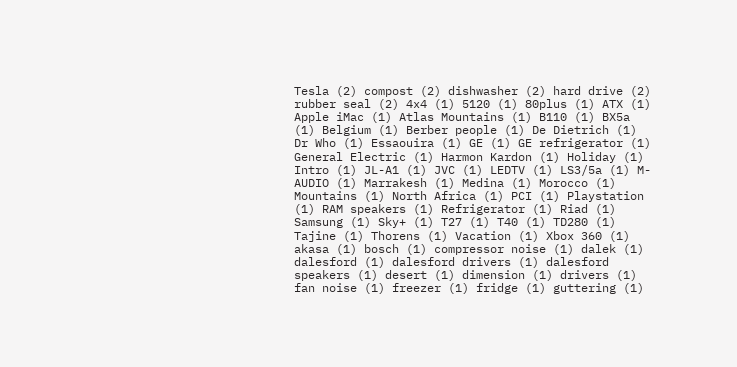Tesla (2) compost (2) dishwasher (2) hard drive (2) rubber seal (2) 4x4 (1) 5120 (1) 80plus (1) ATX (1) Apple iMac (1) Atlas Mountains (1) B110 (1) BX5a (1) Belgium (1) Berber people (1) De Dietrich (1) Dr Who (1) Essaouira (1) GE (1) GE refrigerator (1) General Electric (1) Harmon Kardon (1) Holiday (1) Intro (1) JL-A1 (1) JVC (1) LEDTV (1) LS3/5a (1) M-AUDIO (1) Marrakesh (1) Medina (1) Morocco (1) Mountains (1) North Africa (1) PCI (1) Playstation (1) RAM speakers (1) Refrigerator (1) Riad (1) Samsung (1) Sky+ (1) T27 (1) T40 (1) TD280 (1) Tajine (1) Thorens (1) Vacation (1) Xbox 360 (1) akasa (1) bosch (1) compressor noise (1) dalek (1) dalesford (1) dalesford drivers (1) dalesford speakers (1) desert (1) dimension (1) drivers (1) fan noise (1) freezer (1) fridge (1) guttering (1)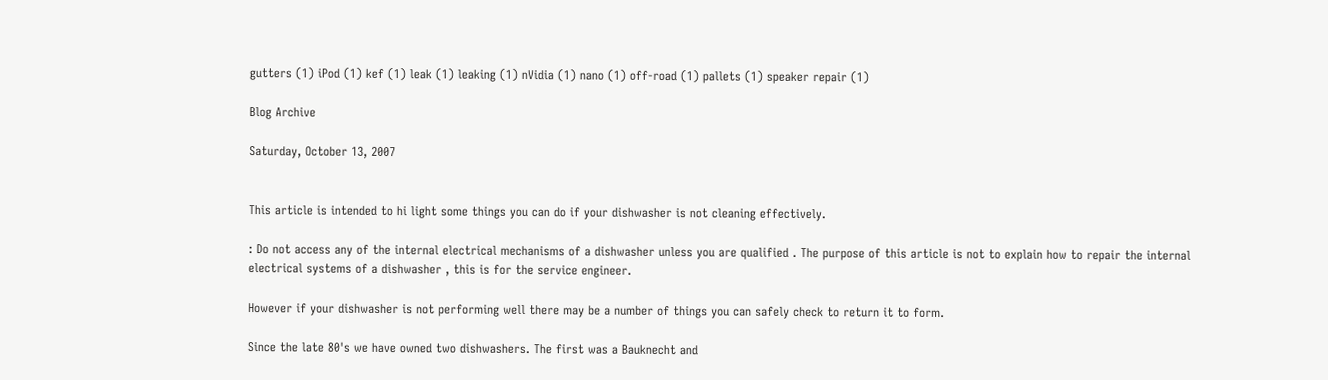gutters (1) iPod (1) kef (1) leak (1) leaking (1) nVidia (1) nano (1) off-road (1) pallets (1) speaker repair (1)

Blog Archive

Saturday, October 13, 2007


This article is intended to hi light some things you can do if your dishwasher is not cleaning effectively.

: Do not access any of the internal electrical mechanisms of a dishwasher unless you are qualified . The purpose of this article is not to explain how to repair the internal electrical systems of a dishwasher , this is for the service engineer.

However if your dishwasher is not performing well there may be a number of things you can safely check to return it to form.

Since the late 80's we have owned two dishwashers. The first was a Bauknecht and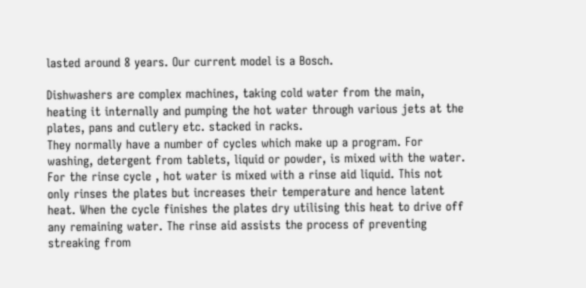lasted around 8 years. Our current model is a Bosch.

Dishwashers are complex machines, taking cold water from the main, heating it internally and pumping the hot water through various jets at the plates, pans and cutlery etc. stacked in racks.
They normally have a number of cycles which make up a program. For washing, detergent from tablets, liquid or powder, is mixed with the water. For the rinse cycle , hot water is mixed with a rinse aid liquid. This not only rinses the plates but increases their temperature and hence latent heat. When the cycle finishes the plates dry utilising this heat to drive off any remaining water. The rinse aid assists the process of preventing streaking from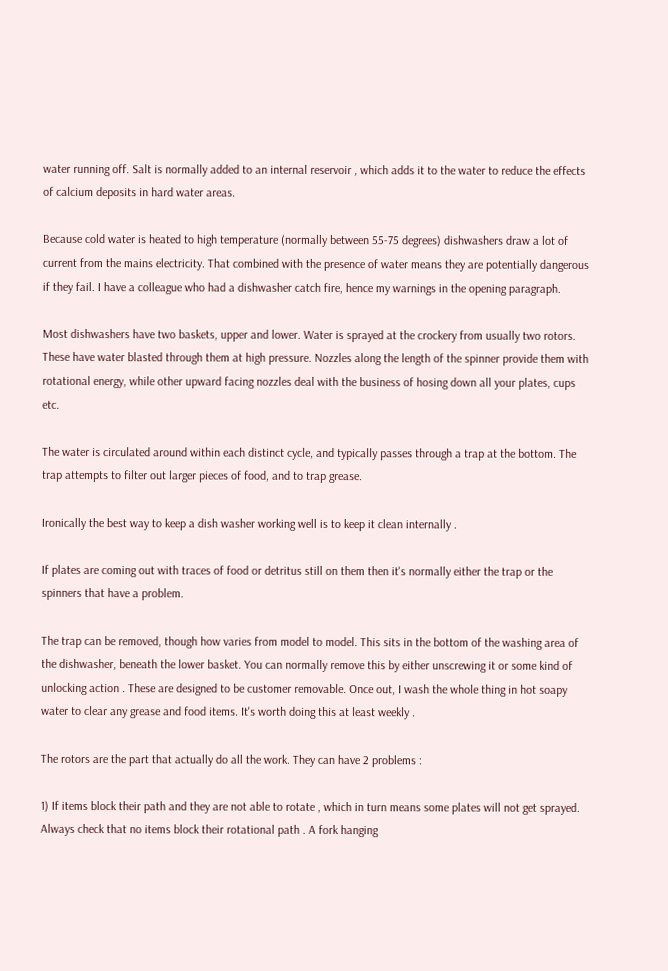water running off. Salt is normally added to an internal reservoir , which adds it to the water to reduce the effects of calcium deposits in hard water areas.

Because cold water is heated to high temperature (normally between 55-75 degrees) dishwashers draw a lot of current from the mains electricity. That combined with the presence of water means they are potentially dangerous if they fail. I have a colleague who had a dishwasher catch fire, hence my warnings in the opening paragraph.

Most dishwashers have two baskets, upper and lower. Water is sprayed at the crockery from usually two rotors. These have water blasted through them at high pressure. Nozzles along the length of the spinner provide them with rotational energy, while other upward facing nozzles deal with the business of hosing down all your plates, cups etc.

The water is circulated around within each distinct cycle, and typically passes through a trap at the bottom. The trap attempts to filter out larger pieces of food, and to trap grease.

Ironically the best way to keep a dish washer working well is to keep it clean internally .

If plates are coming out with traces of food or detritus still on them then it's normally either the trap or the spinners that have a problem.

The trap can be removed, though how varies from model to model. This sits in the bottom of the washing area of the dishwasher, beneath the lower basket. You can normally remove this by either unscrewing it or some kind of unlocking action . These are designed to be customer removable. Once out, I wash the whole thing in hot soapy water to clear any grease and food items. It's worth doing this at least weekly .

The rotors are the part that actually do all the work. They can have 2 problems :

1) If items block their path and they are not able to rotate , which in turn means some plates will not get sprayed. Always check that no items block their rotational path . A fork hanging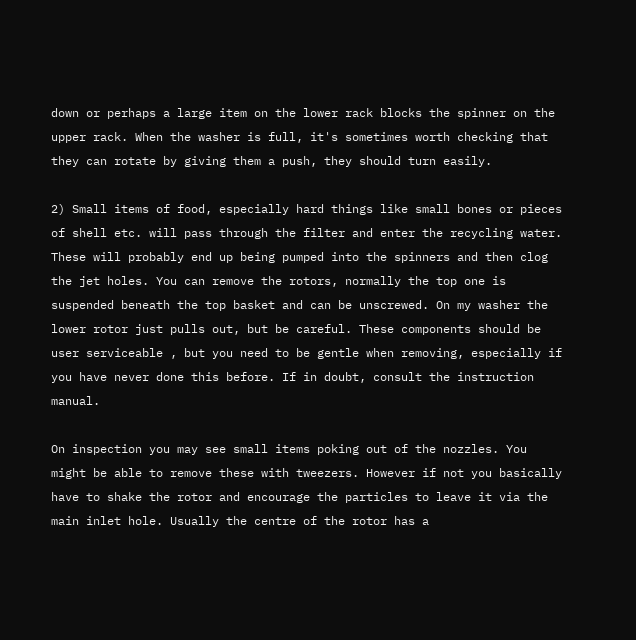down or perhaps a large item on the lower rack blocks the spinner on the upper rack. When the washer is full, it's sometimes worth checking that they can rotate by giving them a push, they should turn easily.

2) Small items of food, especially hard things like small bones or pieces of shell etc. will pass through the filter and enter the recycling water. These will probably end up being pumped into the spinners and then clog the jet holes. You can remove the rotors, normally the top one is suspended beneath the top basket and can be unscrewed. On my washer the lower rotor just pulls out, but be careful. These components should be user serviceable , but you need to be gentle when removing, especially if you have never done this before. If in doubt, consult the instruction manual.

On inspection you may see small items poking out of the nozzles. You might be able to remove these with tweezers. However if not you basically have to shake the rotor and encourage the particles to leave it via the main inlet hole. Usually the centre of the rotor has a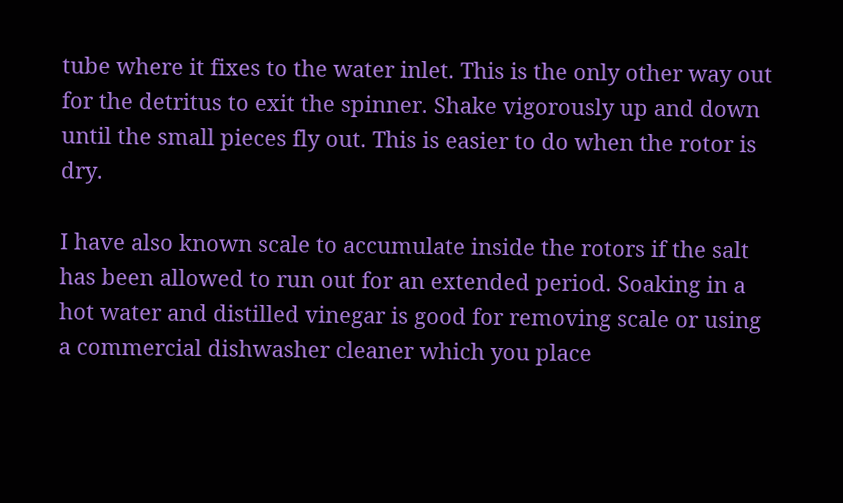tube where it fixes to the water inlet. This is the only other way out for the detritus to exit the spinner. Shake vigorously up and down until the small pieces fly out. This is easier to do when the rotor is dry.

I have also known scale to accumulate inside the rotors if the salt has been allowed to run out for an extended period. Soaking in a hot water and distilled vinegar is good for removing scale or using a commercial dishwasher cleaner which you place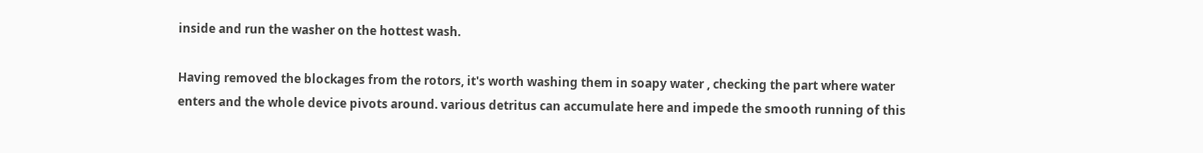inside and run the washer on the hottest wash.

Having removed the blockages from the rotors, it's worth washing them in soapy water , checking the part where water enters and the whole device pivots around. various detritus can accumulate here and impede the smooth running of this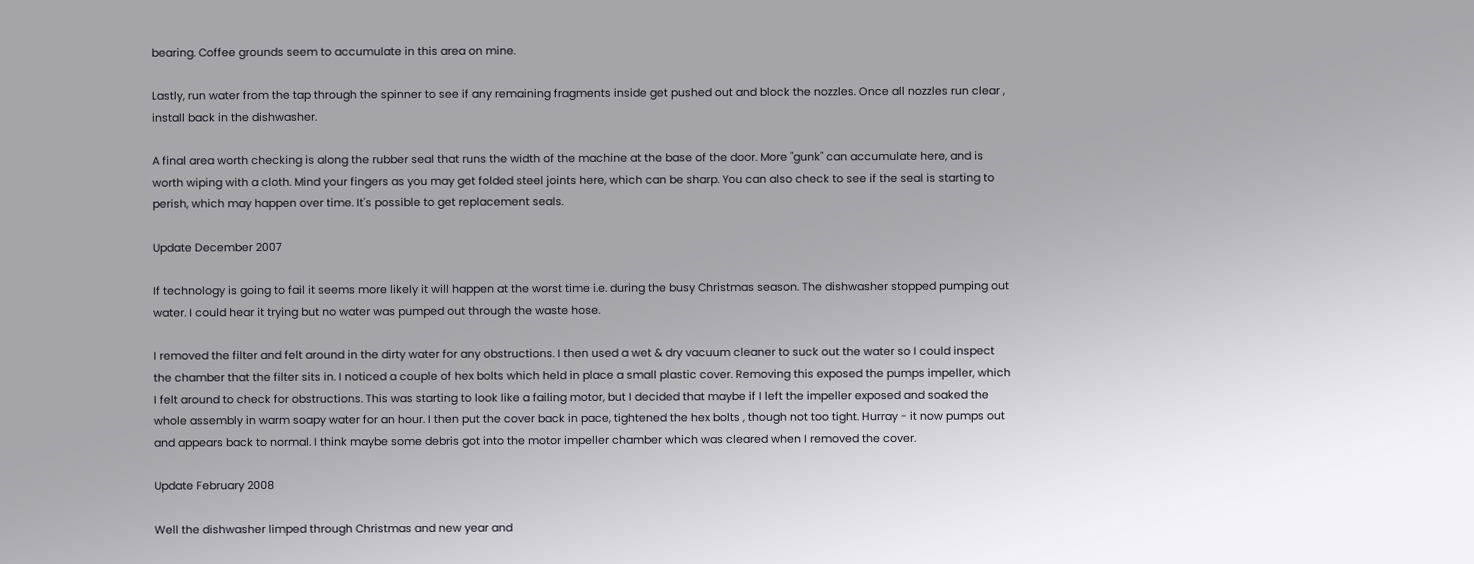bearing. Coffee grounds seem to accumulate in this area on mine.

Lastly, run water from the tap through the spinner to see if any remaining fragments inside get pushed out and block the nozzles. Once all nozzles run clear , install back in the dishwasher.

A final area worth checking is along the rubber seal that runs the width of the machine at the base of the door. More "gunk" can accumulate here, and is worth wiping with a cloth. Mind your fingers as you may get folded steel joints here, which can be sharp. You can also check to see if the seal is starting to perish, which may happen over time. It's possible to get replacement seals.

Update December 2007

If technology is going to fail it seems more likely it will happen at the worst time i.e. during the busy Christmas season. The dishwasher stopped pumping out water. I could hear it trying but no water was pumped out through the waste hose.

I removed the filter and felt around in the dirty water for any obstructions. I then used a wet & dry vacuum cleaner to suck out the water so I could inspect the chamber that the filter sits in. I noticed a couple of hex bolts which held in place a small plastic cover. Removing this exposed the pumps impeller, which I felt around to check for obstructions. This was starting to look like a failing motor, but I decided that maybe if I left the impeller exposed and soaked the whole assembly in warm soapy water for an hour. I then put the cover back in pace, tightened the hex bolts , though not too tight. Hurray - it now pumps out and appears back to normal. I think maybe some debris got into the motor impeller chamber which was cleared when I removed the cover.

Update February 2008

Well the dishwasher limped through Christmas and new year and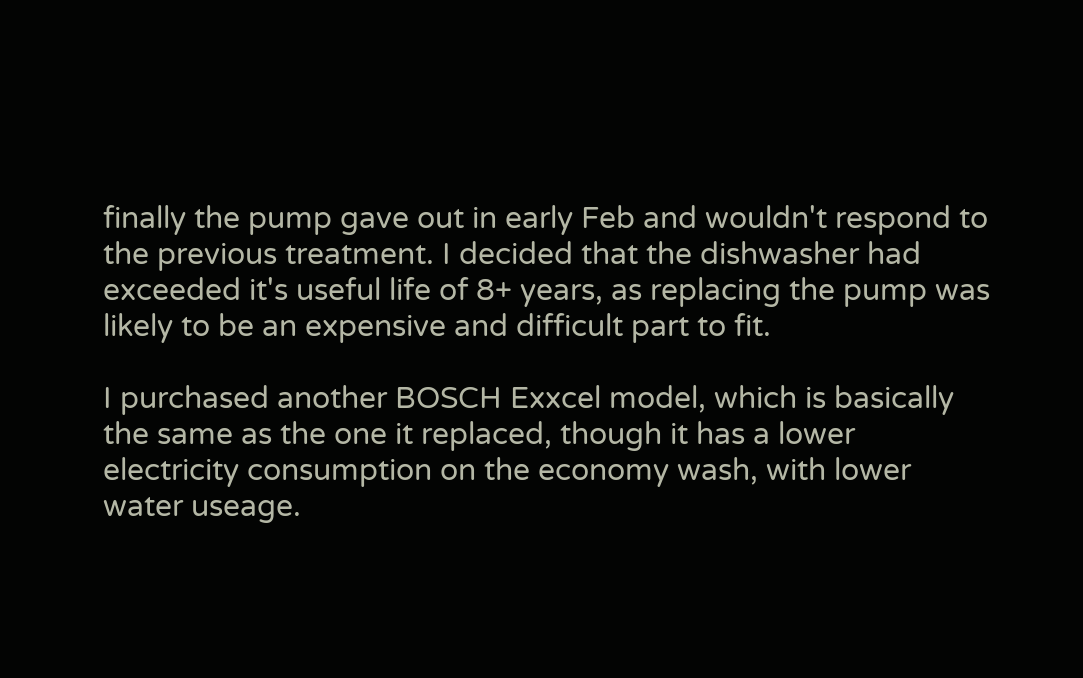finally the pump gave out in early Feb and wouldn't respond to the previous treatment. I decided that the dishwasher had exceeded it's useful life of 8+ years, as replacing the pump was likely to be an expensive and difficult part to fit.

I purchased another BOSCH Exxcel model, which is basically the same as the one it replaced, though it has a lower electricity consumption on the economy wash, with lower water useage.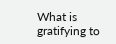What is gratifying to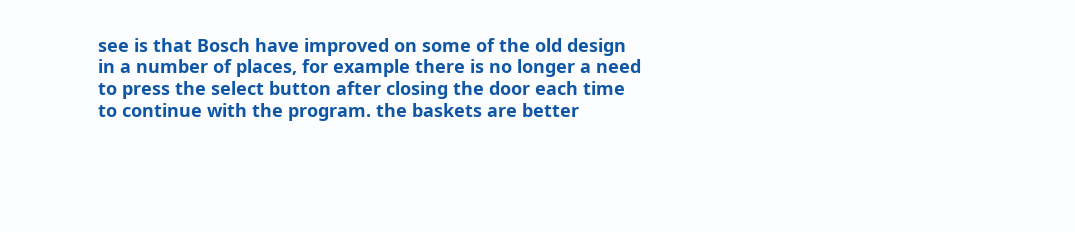see is that Bosch have improved on some of the old design in a number of places, for example there is no longer a need to press the select button after closing the door each time to continue with the program. the baskets are better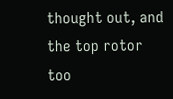thought out, and the top rotor too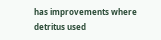has improvements where detritus used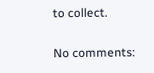to collect.

No comments: